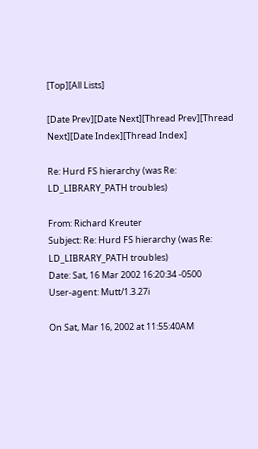[Top][All Lists]

[Date Prev][Date Next][Thread Prev][Thread Next][Date Index][Thread Index]

Re: Hurd FS hierarchy (was Re: LD_LIBRARY_PATH troubles)

From: Richard Kreuter
Subject: Re: Hurd FS hierarchy (was Re: LD_LIBRARY_PATH troubles)
Date: Sat, 16 Mar 2002 16:20:34 -0500
User-agent: Mutt/1.3.27i

On Sat, Mar 16, 2002 at 11:55:40AM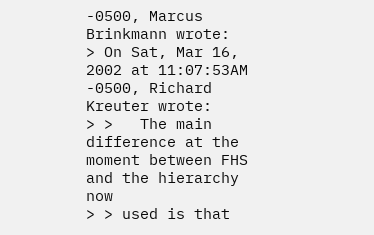-0500, Marcus Brinkmann wrote:
> On Sat, Mar 16, 2002 at 11:07:53AM -0500, Richard Kreuter wrote:
> >   The main difference at the moment between FHS and the hierarchy now
> > used is that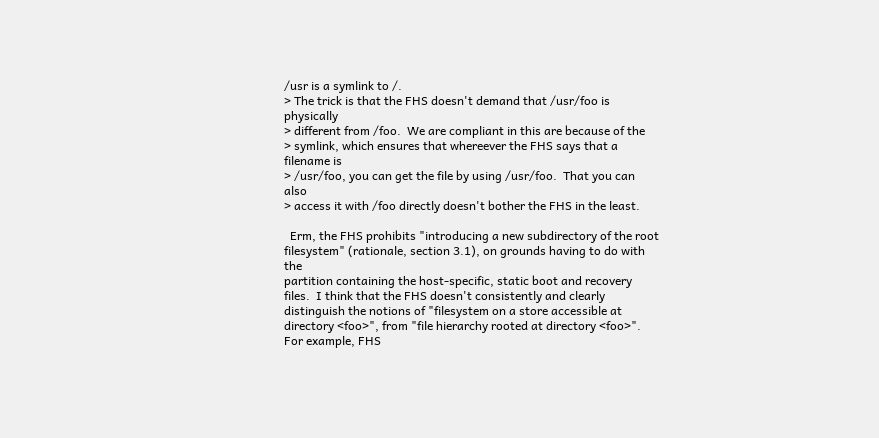/usr is a symlink to /.
> The trick is that the FHS doesn't demand that /usr/foo is physically
> different from /foo.  We are compliant in this are because of the
> symlink, which ensures that whereever the FHS says that a filename is
> /usr/foo, you can get the file by using /usr/foo.  That you can also
> access it with /foo directly doesn't bother the FHS in the least.

  Erm, the FHS prohibits "introducing a new subdirectory of the root
filesystem" (rationale, section 3.1), on grounds having to do with the
partition containing the host-specific, static boot and recovery
files.  I think that the FHS doesn't consistently and clearly
distinguish the notions of "filesystem on a store accessible at
directory <foo>", from "file hierarchy rooted at directory <foo>".
For example, FHS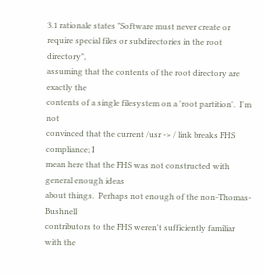3.1 rationale states "Software must never create or
require special files or subdirectories in the root directory",
assuming that the contents of the root directory are exactly the
contents of a single filesystem on a 'root partition'.  I'm not
convinced that the current /usr -> / link breaks FHS compliance; I
mean here that the FHS was not constructed with general enough ideas
about things.  Perhaps not enough of the non-Thomas-Bushnell
contributors to the FHS weren't sufficiently familiar with the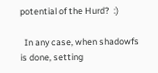potential of the Hurd?  :)

  In any case, when shadowfs is done, setting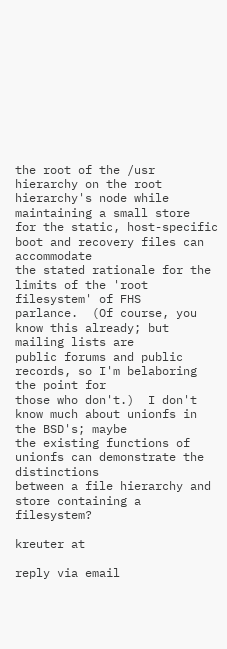the root of the /usr
hierarchy on the root hierarchy's node while maintaining a small store
for the static, host-specific boot and recovery files can accommodate
the stated rationale for the limits of the 'root filesystem' of FHS
parlance.  (Of course, you know this already; but mailing lists are
public forums and public records, so I'm belaboring the point for
those who don't.)  I don't know much about unionfs in the BSD's; maybe
the existing functions of unionfs can demonstrate the distinctions
between a file hierarchy and store containing a filesystem?

kreuter at

reply via email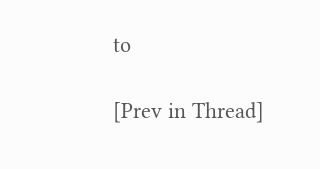to

[Prev in Thread]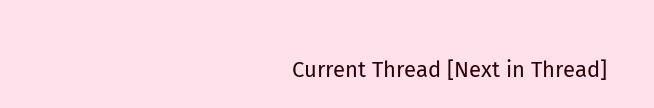Current Thread [Next in Thread]